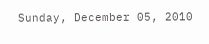Sunday, December 05, 2010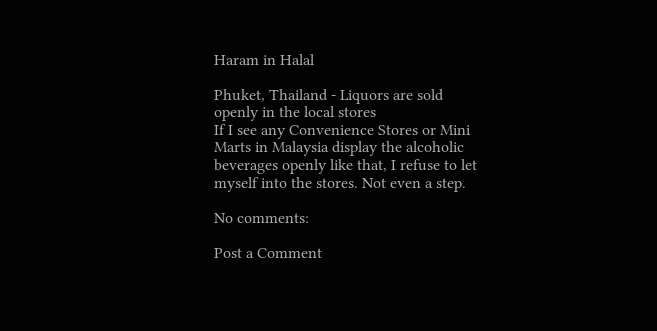Haram in Halal

Phuket, Thailand - Liquors are sold openly in the local stores
If I see any Convenience Stores or Mini Marts in Malaysia display the alcoholic beverages openly like that, I refuse to let myself into the stores. Not even a step.

No comments:

Post a Comment